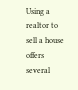Using a realtor to sell a house offers several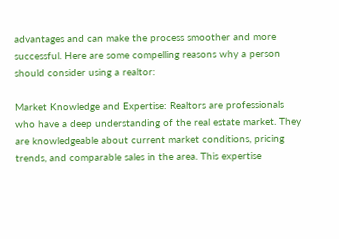advantages and can make the process smoother and more successful. Here are some compelling reasons why a person should consider using a realtor:

Market Knowledge and Expertise: Realtors are professionals who have a deep understanding of the real estate market. They are knowledgeable about current market conditions, pricing trends, and comparable sales in the area. This expertise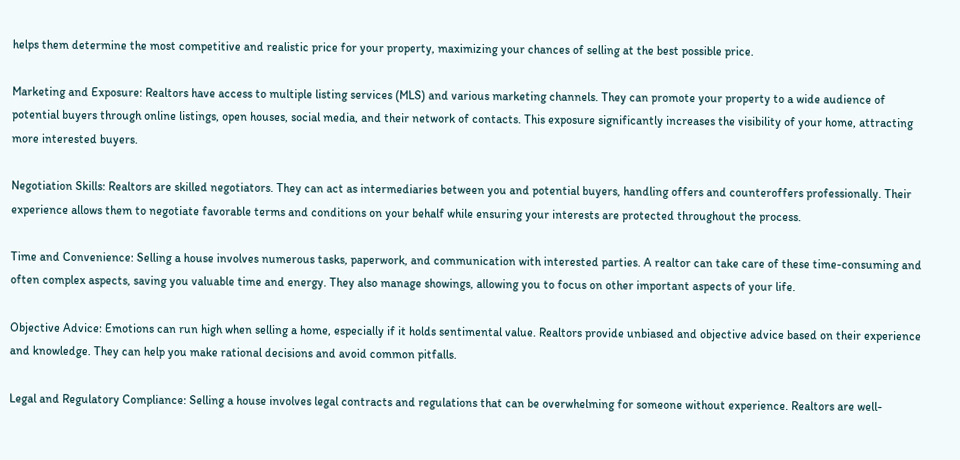helps them determine the most competitive and realistic price for your property, maximizing your chances of selling at the best possible price.

Marketing and Exposure: Realtors have access to multiple listing services (MLS) and various marketing channels. They can promote your property to a wide audience of potential buyers through online listings, open houses, social media, and their network of contacts. This exposure significantly increases the visibility of your home, attracting more interested buyers.

Negotiation Skills: Realtors are skilled negotiators. They can act as intermediaries between you and potential buyers, handling offers and counteroffers professionally. Their experience allows them to negotiate favorable terms and conditions on your behalf while ensuring your interests are protected throughout the process.

Time and Convenience: Selling a house involves numerous tasks, paperwork, and communication with interested parties. A realtor can take care of these time-consuming and often complex aspects, saving you valuable time and energy. They also manage showings, allowing you to focus on other important aspects of your life.

Objective Advice: Emotions can run high when selling a home, especially if it holds sentimental value. Realtors provide unbiased and objective advice based on their experience and knowledge. They can help you make rational decisions and avoid common pitfalls.

Legal and Regulatory Compliance: Selling a house involves legal contracts and regulations that can be overwhelming for someone without experience. Realtors are well-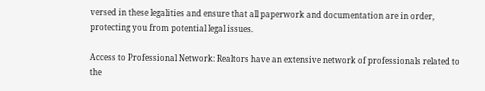versed in these legalities and ensure that all paperwork and documentation are in order, protecting you from potential legal issues.

Access to Professional Network: Realtors have an extensive network of professionals related to the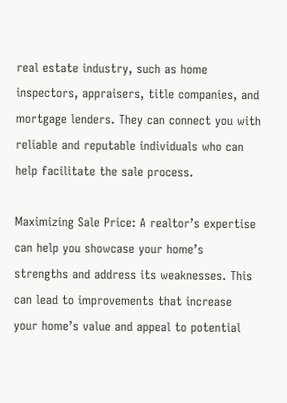real estate industry, such as home inspectors, appraisers, title companies, and mortgage lenders. They can connect you with reliable and reputable individuals who can help facilitate the sale process.

Maximizing Sale Price: A realtor’s expertise can help you showcase your home’s strengths and address its weaknesses. This can lead to improvements that increase your home’s value and appeal to potential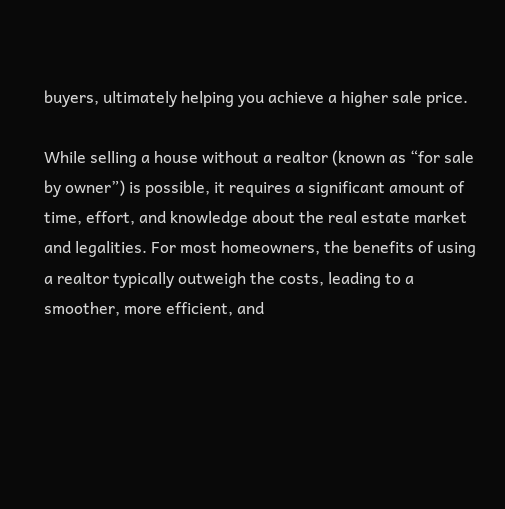buyers, ultimately helping you achieve a higher sale price.

While selling a house without a realtor (known as “for sale by owner”) is possible, it requires a significant amount of time, effort, and knowledge about the real estate market and legalities. For most homeowners, the benefits of using a realtor typically outweigh the costs, leading to a smoother, more efficient, and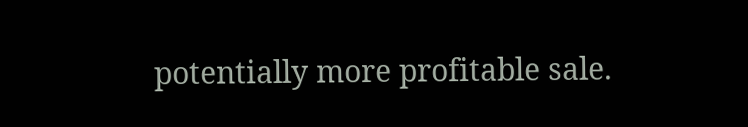potentially more profitable sale.